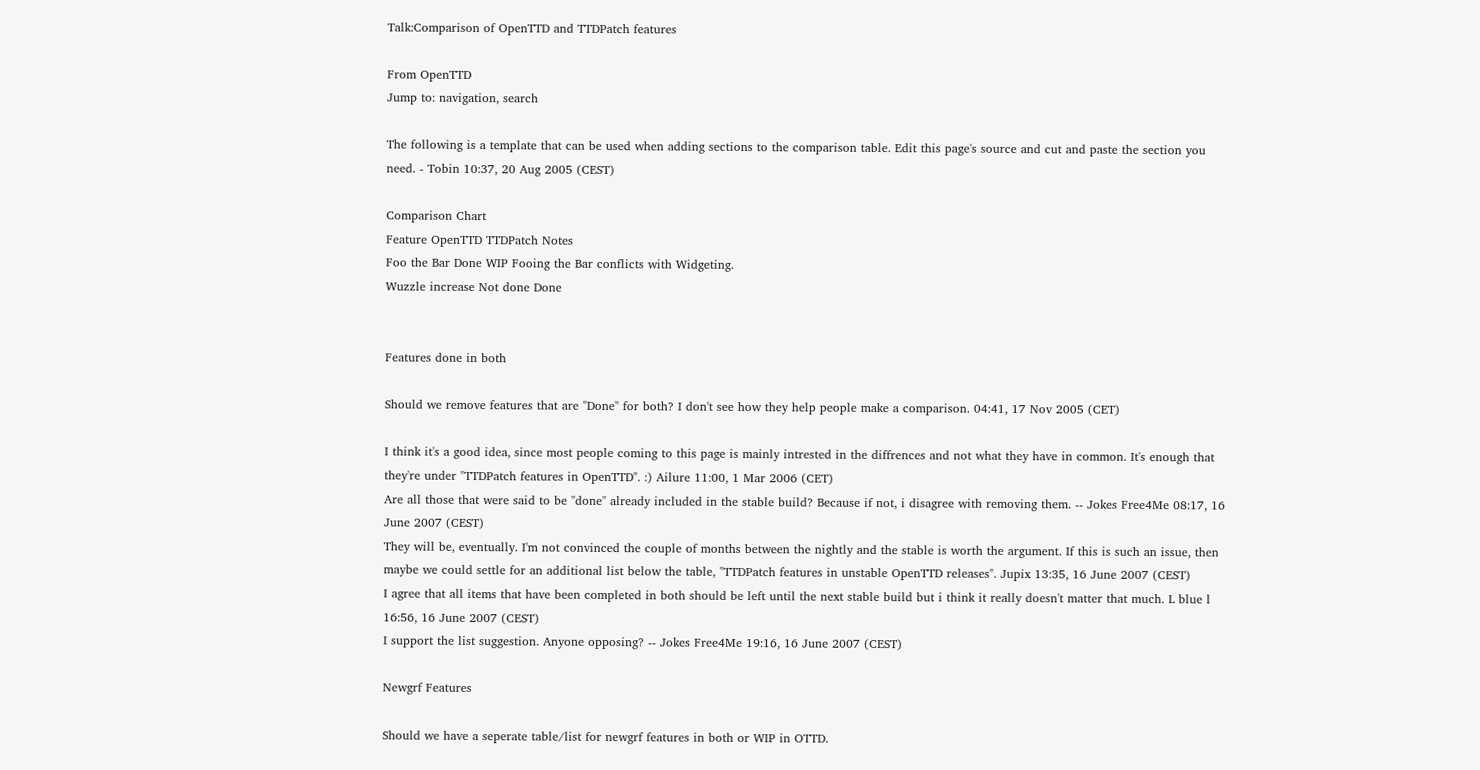Talk:Comparison of OpenTTD and TTDPatch features

From OpenTTD
Jump to: navigation, search

The following is a template that can be used when adding sections to the comparison table. Edit this page's source and cut and paste the section you need. - Tobin 10:37, 20 Aug 2005 (CEST)

Comparison Chart
Feature OpenTTD TTDPatch Notes
Foo the Bar Done WIP Fooing the Bar conflicts with Widgeting.
Wuzzle increase Not done Done


Features done in both

Should we remove features that are "Done" for both? I don't see how they help people make a comparison. 04:41, 17 Nov 2005 (CET)

I think it's a good idea, since most people coming to this page is mainly intrested in the diffrences and not what they have in common. It's enough that they're under "TTDPatch features in OpenTTD". :) Ailure 11:00, 1 Mar 2006 (CET)
Are all those that were said to be "done" already included in the stable build? Because if not, i disagree with removing them. -- Jokes Free4Me 08:17, 16 June 2007 (CEST)
They will be, eventually. I'm not convinced the couple of months between the nightly and the stable is worth the argument. If this is such an issue, then maybe we could settle for an additional list below the table, "TTDPatch features in unstable OpenTTD releases". Jupix 13:35, 16 June 2007 (CEST)
I agree that all items that have been completed in both should be left until the next stable build but i think it really doesn't matter that much. L blue l 16:56, 16 June 2007 (CEST)
I support the list suggestion. Anyone opposing? -- Jokes Free4Me 19:16, 16 June 2007 (CEST)

Newgrf Features

Should we have a seperate table/list for newgrf features in both or WIP in OTTD.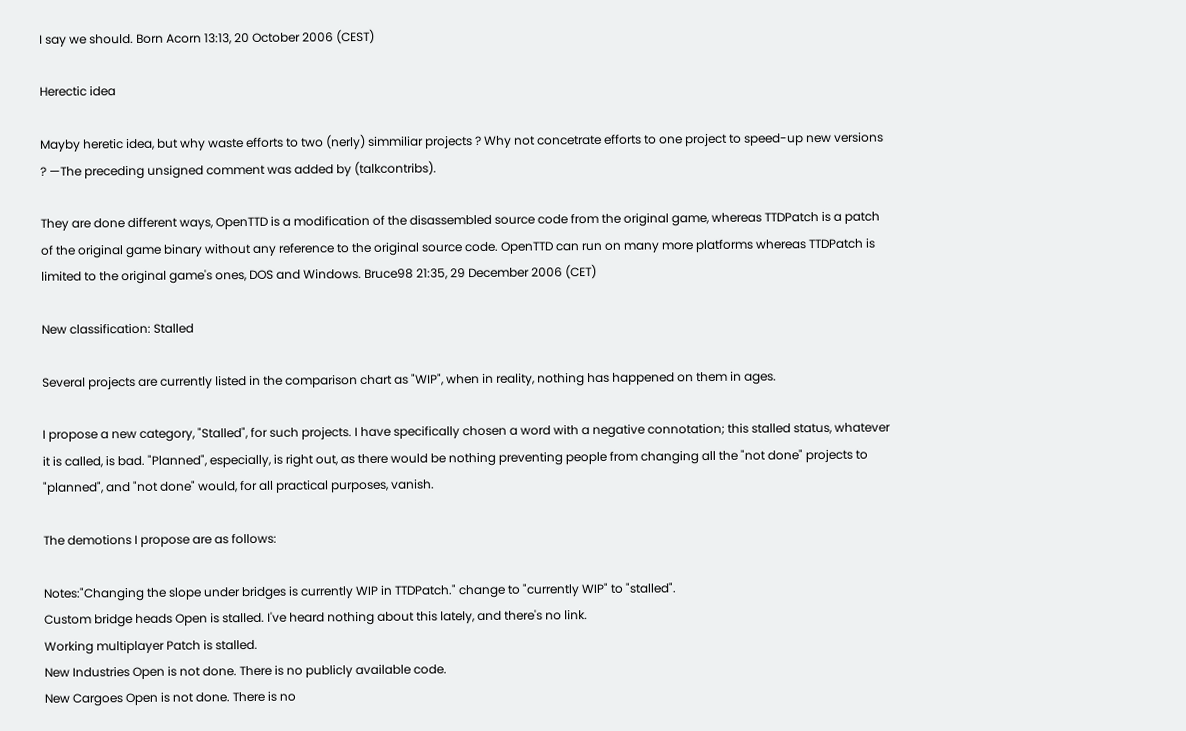I say we should. Born Acorn 13:13, 20 October 2006 (CEST)

Herectic idea

Mayby heretic idea, but why waste efforts to two (nerly) simmiliar projects ? Why not concetrate efforts to one project to speed-up new versions ? —The preceding unsigned comment was added by (talkcontribs).

They are done different ways, OpenTTD is a modification of the disassembled source code from the original game, whereas TTDPatch is a patch of the original game binary without any reference to the original source code. OpenTTD can run on many more platforms whereas TTDPatch is limited to the original game's ones, DOS and Windows. Bruce98 21:35, 29 December 2006 (CET)

New classification: Stalled

Several projects are currently listed in the comparison chart as "WIP", when in reality, nothing has happened on them in ages.

I propose a new category, "Stalled", for such projects. I have specifically chosen a word with a negative connotation; this stalled status, whatever it is called, is bad. "Planned", especially, is right out, as there would be nothing preventing people from changing all the "not done" projects to "planned", and "not done" would, for all practical purposes, vanish.

The demotions I propose are as follows:

Notes:"Changing the slope under bridges is currently WIP in TTDPatch." change to "currently WIP" to "stalled".
Custom bridge heads Open is stalled. I've heard nothing about this lately, and there's no link.
Working multiplayer Patch is stalled.
New Industries Open is not done. There is no publicly available code.
New Cargoes Open is not done. There is no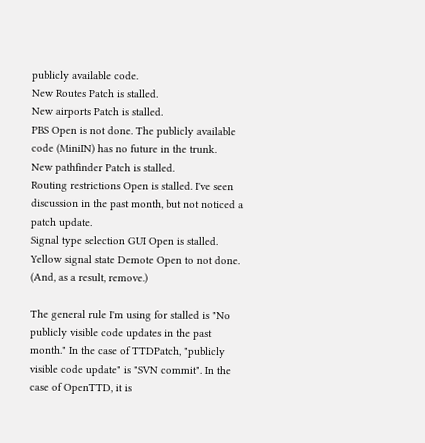publicly available code.
New Routes Patch is stalled.
New airports Patch is stalled.
PBS Open is not done. The publicly available code (MiniIN) has no future in the trunk.
New pathfinder Patch is stalled.
Routing restrictions Open is stalled. I've seen discussion in the past month, but not noticed a patch update.
Signal type selection GUI Open is stalled.
Yellow signal state Demote Open to not done. (And, as a result, remove.)

The general rule I'm using for stalled is "No publicly visible code updates in the past month." In the case of TTDPatch, "publicly visible code update" is "SVN commit". In the case of OpenTTD, it is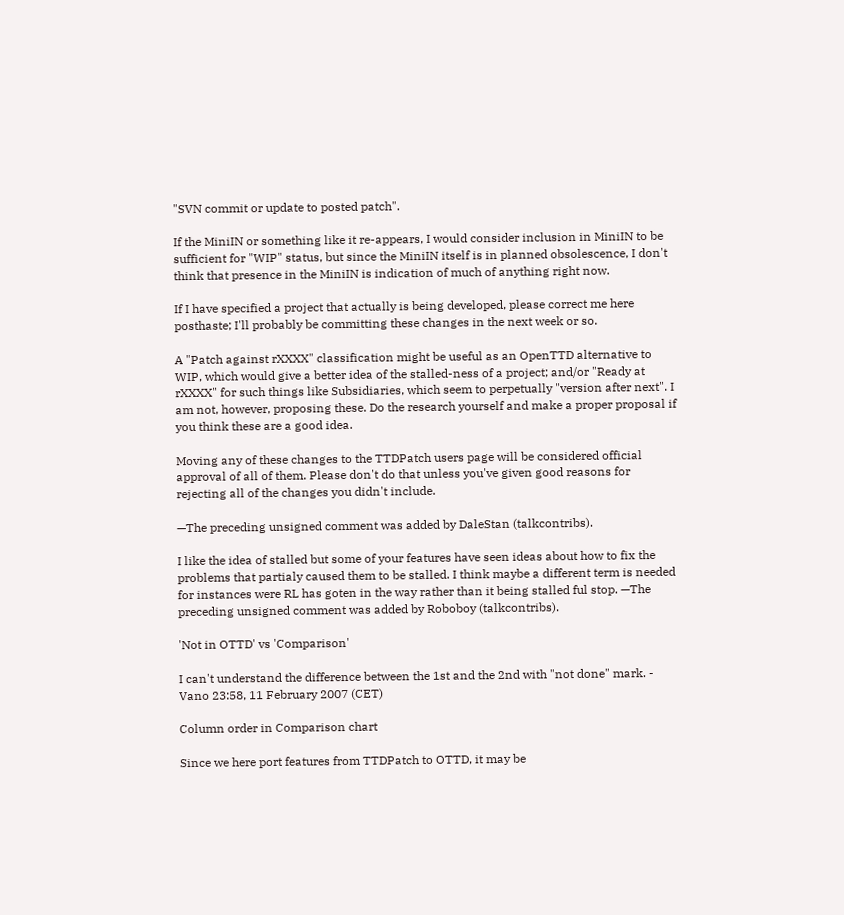"SVN commit or update to posted patch".

If the MiniIN or something like it re-appears, I would consider inclusion in MiniIN to be sufficient for "WIP" status, but since the MiniIN itself is in planned obsolescence, I don't think that presence in the MiniIN is indication of much of anything right now.

If I have specified a project that actually is being developed, please correct me here posthaste; I'll probably be committing these changes in the next week or so.

A "Patch against rXXXX" classification might be useful as an OpenTTD alternative to WIP, which would give a better idea of the stalled-ness of a project; and/or "Ready at rXXXX" for such things like Subsidiaries, which seem to perpetually "version after next". I am not, however, proposing these. Do the research yourself and make a proper proposal if you think these are a good idea.

Moving any of these changes to the TTDPatch users page will be considered official approval of all of them. Please don't do that unless you've given good reasons for rejecting all of the changes you didn't include.

—The preceding unsigned comment was added by DaleStan (talkcontribs).

I like the idea of stalled but some of your features have seen ideas about how to fix the problems that partialy caused them to be stalled. I think maybe a different term is needed for instances were RL has goten in the way rather than it being stalled ful stop. —The preceding unsigned comment was added by Roboboy (talkcontribs).

'Not in OTTD' vs 'Comparison'

I can't understand the difference between the 1st and the 2nd with "not done" mark. - Vano 23:58, 11 February 2007 (CET)

Column order in Comparison chart

Since we here port features from TTDPatch to OTTD, it may be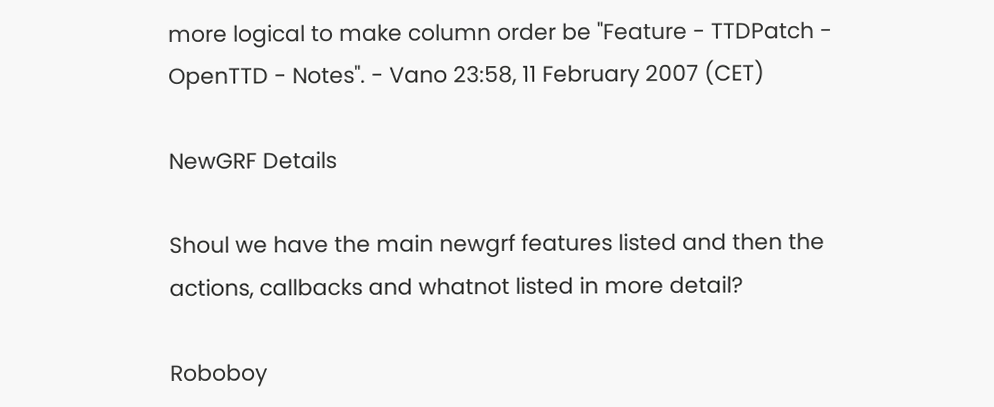more logical to make column order be "Feature - TTDPatch - OpenTTD - Notes". - Vano 23:58, 11 February 2007 (CET)

NewGRF Details

Shoul we have the main newgrf features listed and then the actions, callbacks and whatnot listed in more detail?

Roboboy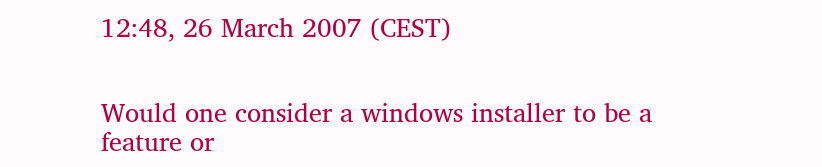12:48, 26 March 2007 (CEST)


Would one consider a windows installer to be a feature or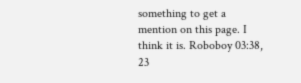something to get a mention on this page. I think it is. Roboboy 03:38, 23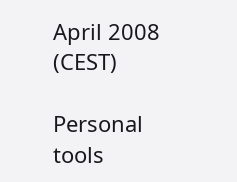April 2008 (CEST)

Personal tools